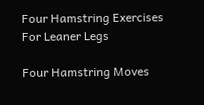Four Hamstring Exercises For Leaner Legs

Four Hamstring Moves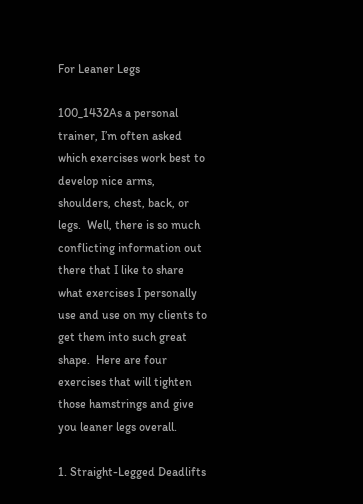For Leaner Legs

100_1432As a personal trainer, I’m often asked which exercises work best to develop nice arms, shoulders, chest, back, or legs.  Well, there is so much conflicting information out there that I like to share what exercises I personally use and use on my clients to get them into such great shape.  Here are four exercises that will tighten those hamstrings and give you leaner legs overall.

1. Straight-Legged Deadlifts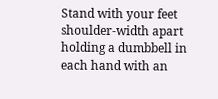Stand with your feet shoulder-width apart holding a dumbbell in each hand with an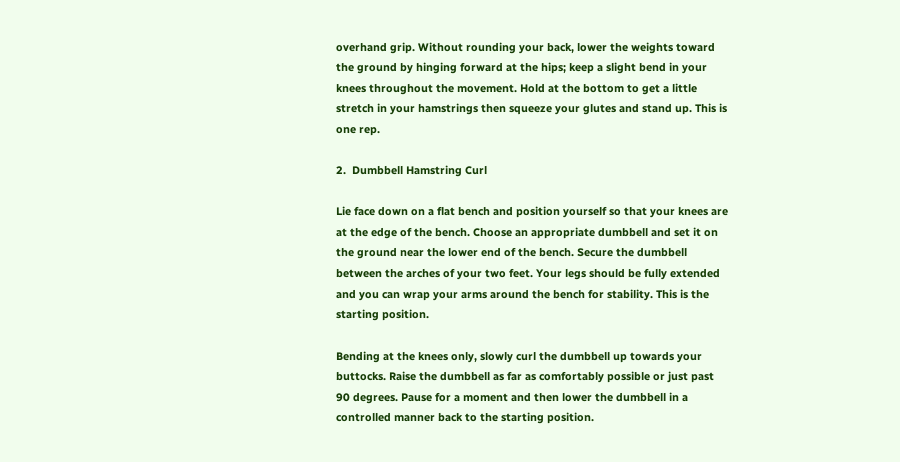overhand grip. Without rounding your back, lower the weights toward the ground by hinging forward at the hips; keep a slight bend in your knees throughout the movement. Hold at the bottom to get a little stretch in your hamstrings then squeeze your glutes and stand up. This is one rep.

2.  Dumbbell Hamstring Curl

Lie face down on a flat bench and position yourself so that your knees are at the edge of the bench. Choose an appropriate dumbbell and set it on the ground near the lower end of the bench. Secure the dumbbell between the arches of your two feet. Your legs should be fully extended and you can wrap your arms around the bench for stability. This is the starting position.

Bending at the knees only, slowly curl the dumbbell up towards your buttocks. Raise the dumbbell as far as comfortably possible or just past 90 degrees. Pause for a moment and then lower the dumbbell in a controlled manner back to the starting position.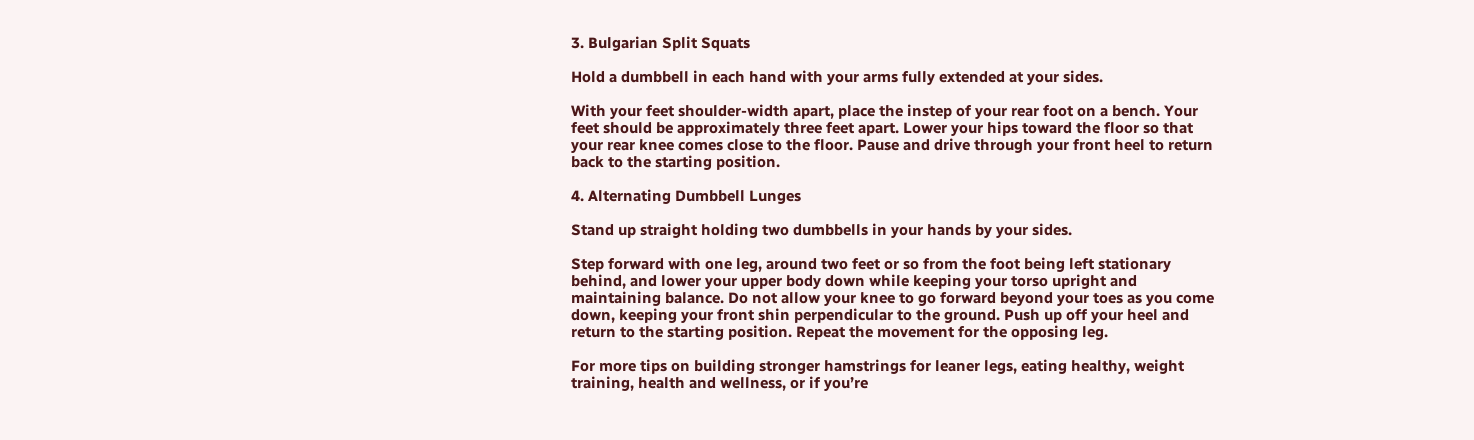3. Bulgarian Split Squats

Hold a dumbbell in each hand with your arms fully extended at your sides.

With your feet shoulder-width apart, place the instep of your rear foot on a bench. Your feet should be approximately three feet apart. Lower your hips toward the floor so that your rear knee comes close to the floor. Pause and drive through your front heel to return back to the starting position.

4. Alternating Dumbbell Lunges

Stand up straight holding two dumbbells in your hands by your sides.

Step forward with one leg, around two feet or so from the foot being left stationary behind, and lower your upper body down while keeping your torso upright and maintaining balance. Do not allow your knee to go forward beyond your toes as you come down, keeping your front shin perpendicular to the ground. Push up off your heel and return to the starting position. Repeat the movement for the opposing leg.

For more tips on building stronger hamstrings for leaner legs, eating healthy, weight training, health and wellness, or if you’re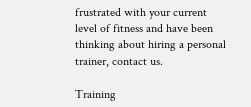frustrated with your current level of fitness and have been thinking about hiring a personal trainer, contact us.

Training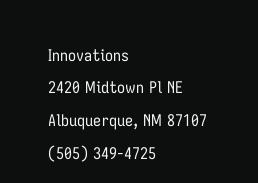Innovations
2420 Midtown Pl NE
Albuquerque, NM 87107
(505) 349-4725